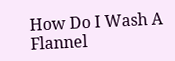How Do I Wash A Flannel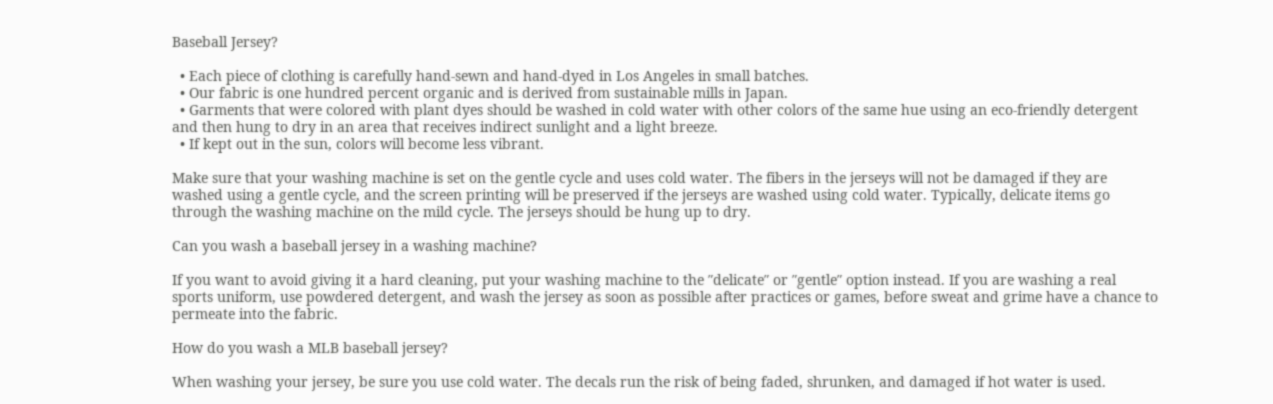Baseball Jersey?

  • Each piece of clothing is carefully hand-sewn and hand-dyed in Los Angeles in small batches.
  • Our fabric is one hundred percent organic and is derived from sustainable mills in Japan.
  • Garments that were colored with plant dyes should be washed in cold water with other colors of the same hue using an eco-friendly detergent and then hung to dry in an area that receives indirect sunlight and a light breeze.
  • If kept out in the sun, colors will become less vibrant.

Make sure that your washing machine is set on the gentle cycle and uses cold water. The fibers in the jerseys will not be damaged if they are washed using a gentle cycle, and the screen printing will be preserved if the jerseys are washed using cold water. Typically, delicate items go through the washing machine on the mild cycle. The jerseys should be hung up to dry.

Can you wash a baseball jersey in a washing machine?

If you want to avoid giving it a hard cleaning, put your washing machine to the ″delicate″ or ″gentle″ option instead. If you are washing a real sports uniform, use powdered detergent, and wash the jersey as soon as possible after practices or games, before sweat and grime have a chance to permeate into the fabric.

How do you wash a MLB baseball jersey?

When washing your jersey, be sure you use cold water. The decals run the risk of being faded, shrunken, and damaged if hot water is used.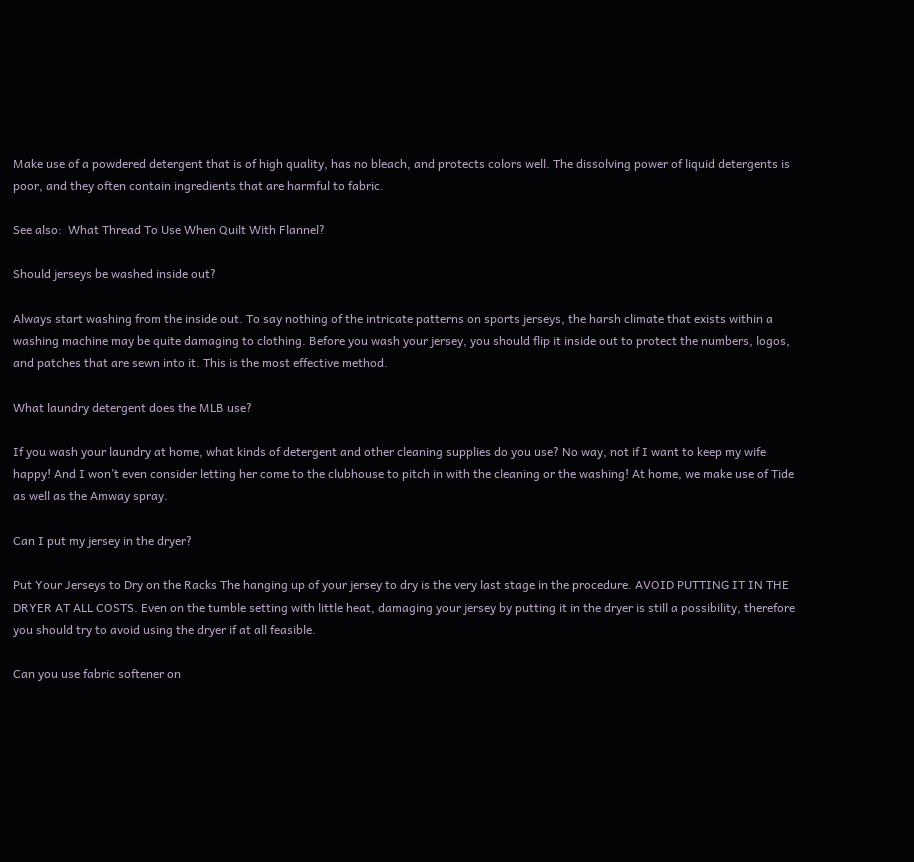Make use of a powdered detergent that is of high quality, has no bleach, and protects colors well. The dissolving power of liquid detergents is poor, and they often contain ingredients that are harmful to fabric.

See also:  What Thread To Use When Quilt With Flannel?

Should jerseys be washed inside out?

Always start washing from the inside out. To say nothing of the intricate patterns on sports jerseys, the harsh climate that exists within a washing machine may be quite damaging to clothing. Before you wash your jersey, you should flip it inside out to protect the numbers, logos, and patches that are sewn into it. This is the most effective method.

What laundry detergent does the MLB use?

If you wash your laundry at home, what kinds of detergent and other cleaning supplies do you use? No way, not if I want to keep my wife happy! And I won’t even consider letting her come to the clubhouse to pitch in with the cleaning or the washing! At home, we make use of Tide as well as the Amway spray.

Can I put my jersey in the dryer?

Put Your Jerseys to Dry on the Racks The hanging up of your jersey to dry is the very last stage in the procedure. AVOID PUTTING IT IN THE DRYER AT ALL COSTS. Even on the tumble setting with little heat, damaging your jersey by putting it in the dryer is still a possibility, therefore you should try to avoid using the dryer if at all feasible.

Can you use fabric softener on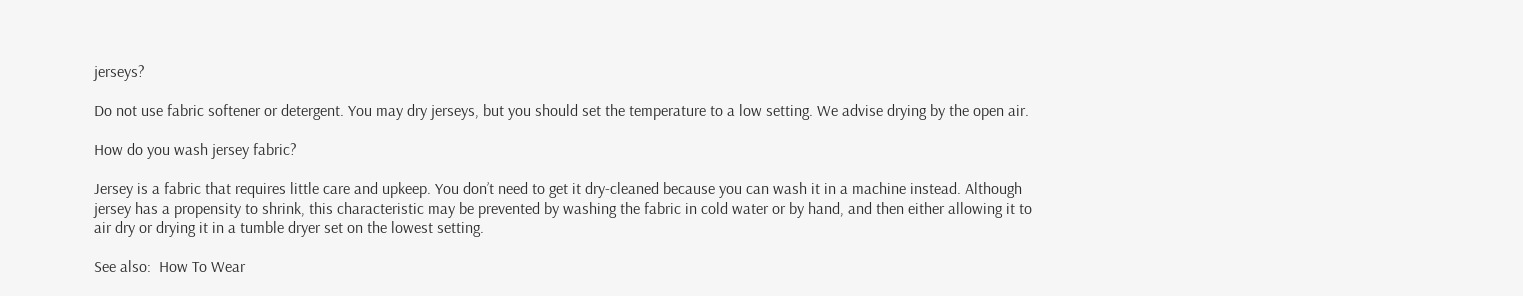jerseys?

Do not use fabric softener or detergent. You may dry jerseys, but you should set the temperature to a low setting. We advise drying by the open air.

How do you wash jersey fabric?

Jersey is a fabric that requires little care and upkeep. You don’t need to get it dry-cleaned because you can wash it in a machine instead. Although jersey has a propensity to shrink, this characteristic may be prevented by washing the fabric in cold water or by hand, and then either allowing it to air dry or drying it in a tumble dryer set on the lowest setting.

See also:  How To Wear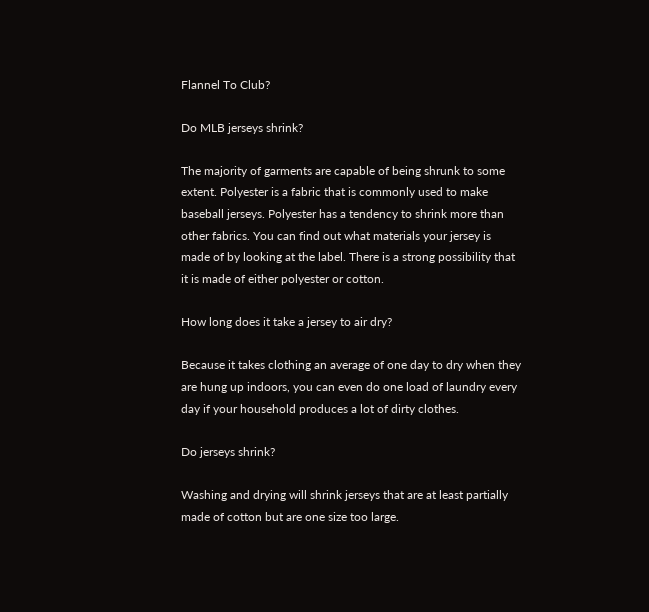Flannel To Club?

Do MLB jerseys shrink?

The majority of garments are capable of being shrunk to some extent. Polyester is a fabric that is commonly used to make baseball jerseys. Polyester has a tendency to shrink more than other fabrics. You can find out what materials your jersey is made of by looking at the label. There is a strong possibility that it is made of either polyester or cotton.

How long does it take a jersey to air dry?

Because it takes clothing an average of one day to dry when they are hung up indoors, you can even do one load of laundry every day if your household produces a lot of dirty clothes.

Do jerseys shrink?

Washing and drying will shrink jerseys that are at least partially made of cotton but are one size too large.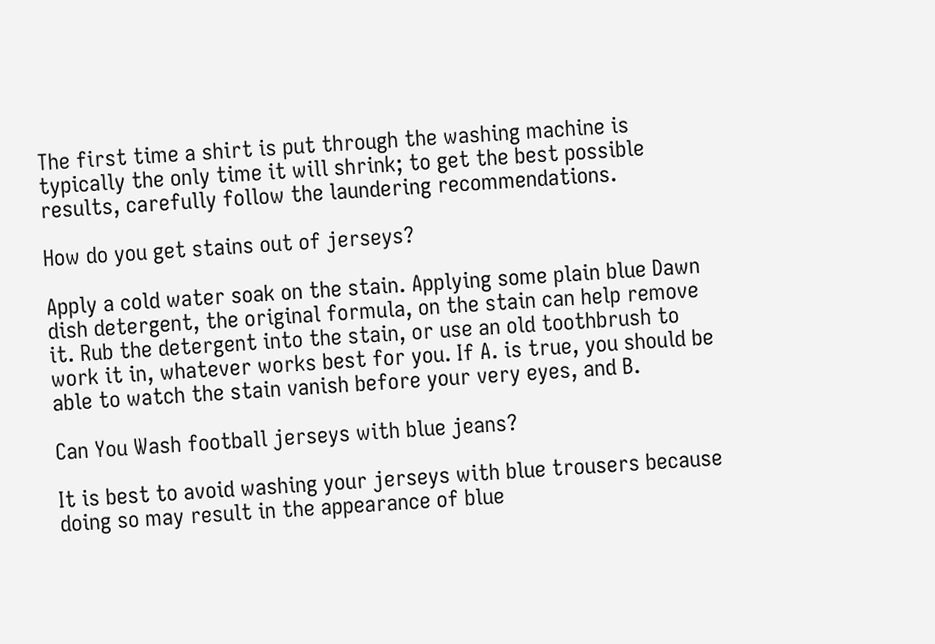The first time a shirt is put through the washing machine is typically the only time it will shrink; to get the best possible results, carefully follow the laundering recommendations.

How do you get stains out of jerseys?

Apply a cold water soak on the stain. Applying some plain blue Dawn dish detergent, the original formula, on the stain can help remove it. Rub the detergent into the stain, or use an old toothbrush to work it in, whatever works best for you. If A. is true, you should be able to watch the stain vanish before your very eyes, and B.

Can You Wash football jerseys with blue jeans?

It is best to avoid washing your jerseys with blue trousers because doing so may result in the appearance of blue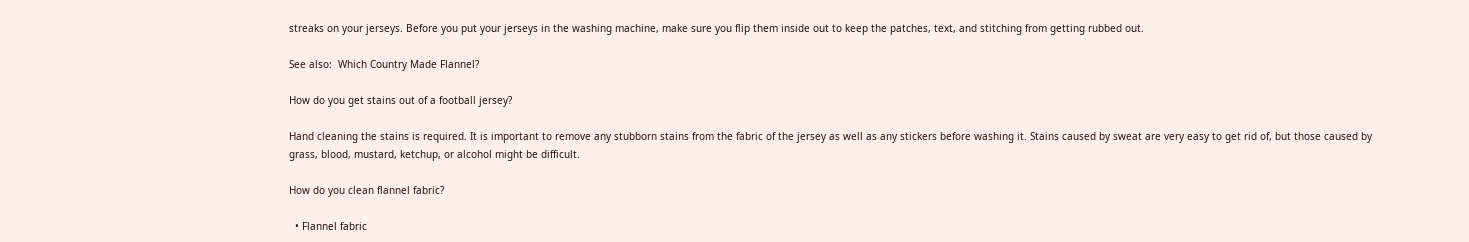streaks on your jerseys. Before you put your jerseys in the washing machine, make sure you flip them inside out to keep the patches, text, and stitching from getting rubbed out.

See also:  Which Country Made Flannel?

How do you get stains out of a football jersey?

Hand cleaning the stains is required. It is important to remove any stubborn stains from the fabric of the jersey as well as any stickers before washing it. Stains caused by sweat are very easy to get rid of, but those caused by grass, blood, mustard, ketchup, or alcohol might be difficult.

How do you clean flannel fabric?

  • Flannel fabric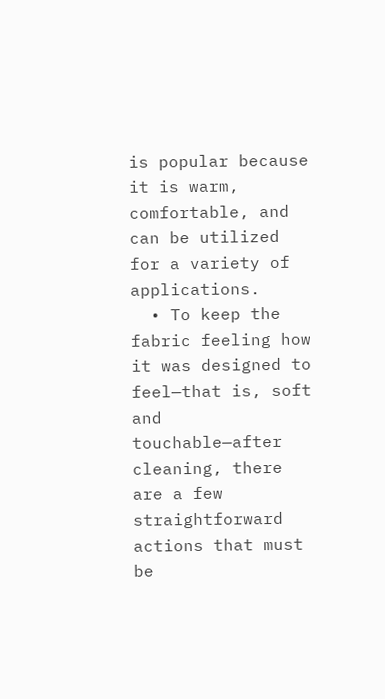is popular because it is warm, comfortable, and can be utilized for a variety of applications.
  • To keep the fabric feeling how it was designed to feel—that is, soft and touchable—after cleaning, there are a few straightforward actions that must be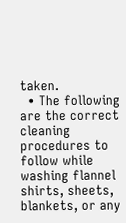taken.
  • The following are the correct cleaning procedures to follow while washing flannel shirts, sheets, blankets, or any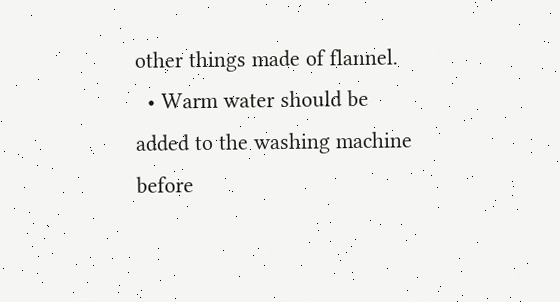other things made of flannel.
  • Warm water should be added to the washing machine before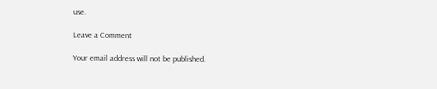use.

Leave a Comment

Your email address will not be published.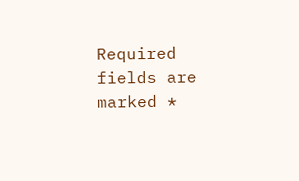Required fields are marked *